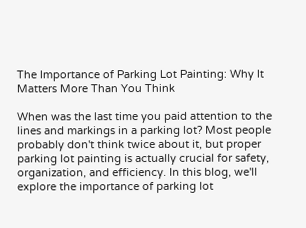The Importance of Parking Lot Painting: Why It Matters More Than You Think

When was the last time you paid attention to the lines and markings in a parking lot? Most people probably don't think twice about it, but proper parking lot painting is actually crucial for safety, organization, and efficiency. In this blog, we'll explore the importance of parking lot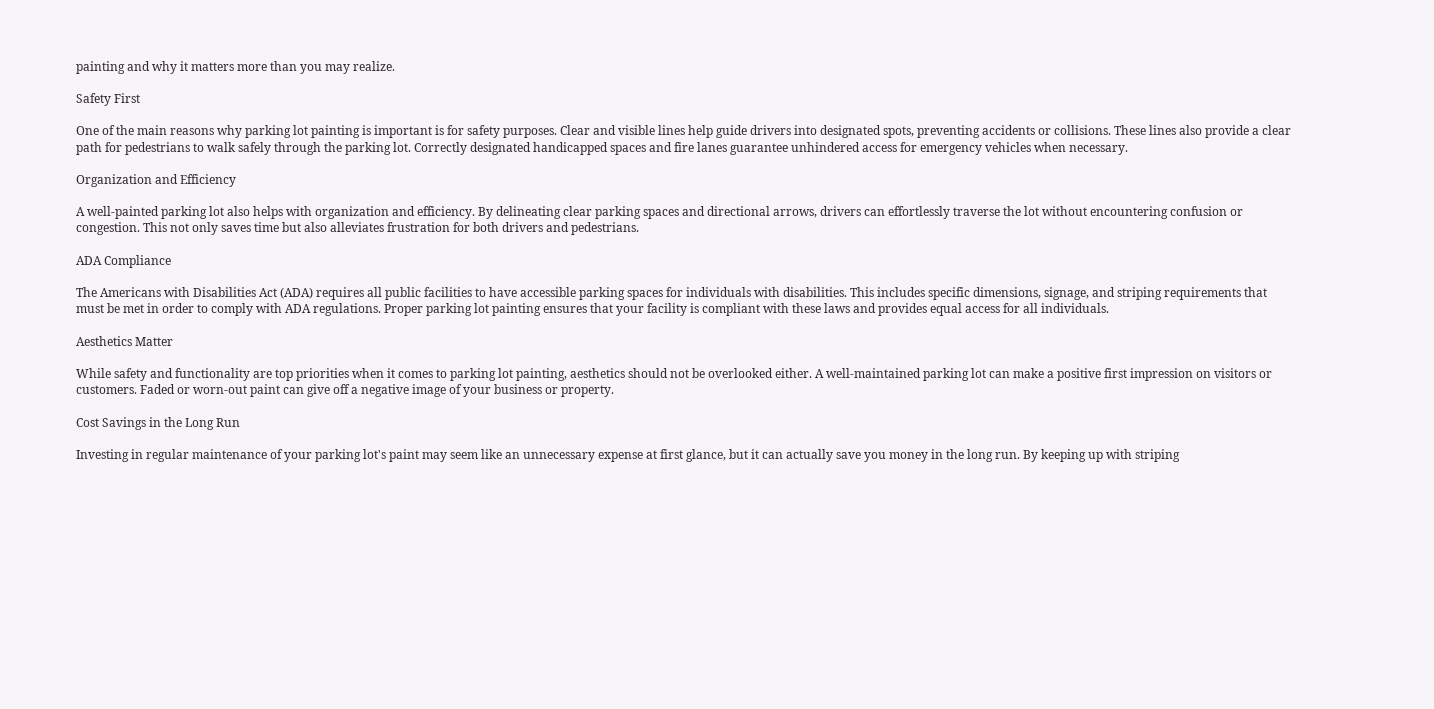painting and why it matters more than you may realize.

Safety First

One of the main reasons why parking lot painting is important is for safety purposes. Clear and visible lines help guide drivers into designated spots, preventing accidents or collisions. These lines also provide a clear path for pedestrians to walk safely through the parking lot. Correctly designated handicapped spaces and fire lanes guarantee unhindered access for emergency vehicles when necessary.

Organization and Efficiency

A well-painted parking lot also helps with organization and efficiency. By delineating clear parking spaces and directional arrows, drivers can effortlessly traverse the lot without encountering confusion or congestion. This not only saves time but also alleviates frustration for both drivers and pedestrians.

ADA Compliance

The Americans with Disabilities Act (ADA) requires all public facilities to have accessible parking spaces for individuals with disabilities. This includes specific dimensions, signage, and striping requirements that must be met in order to comply with ADA regulations. Proper parking lot painting ensures that your facility is compliant with these laws and provides equal access for all individuals.

Aesthetics Matter

While safety and functionality are top priorities when it comes to parking lot painting, aesthetics should not be overlooked either. A well-maintained parking lot can make a positive first impression on visitors or customers. Faded or worn-out paint can give off a negative image of your business or property.

Cost Savings in the Long Run

Investing in regular maintenance of your parking lot's paint may seem like an unnecessary expense at first glance, but it can actually save you money in the long run. By keeping up with striping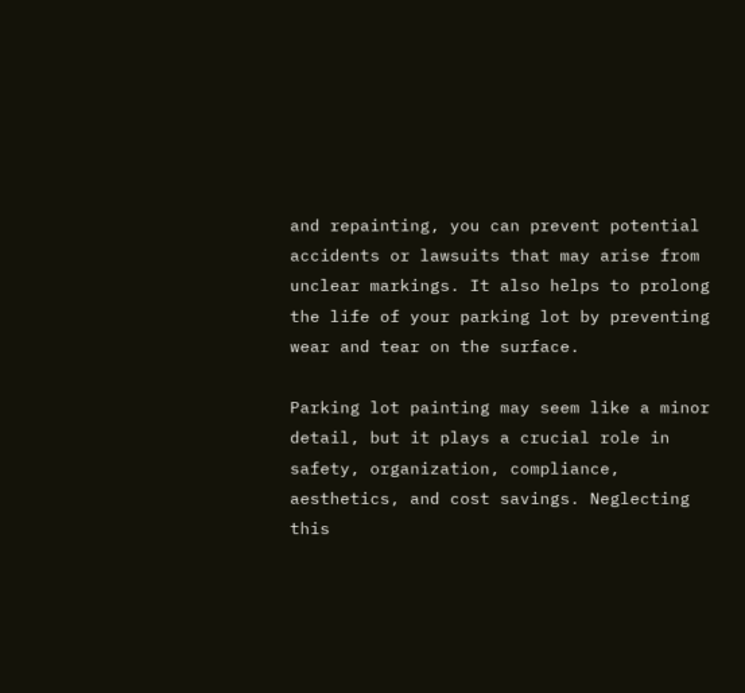and repainting, you can prevent potential accidents or lawsuits that may arise from unclear markings. It also helps to prolong the life of your parking lot by preventing wear and tear on the surface.

Parking lot painting may seem like a minor detail, but it plays a crucial role in safety, organization, compliance, aesthetics, and cost savings. Neglecting this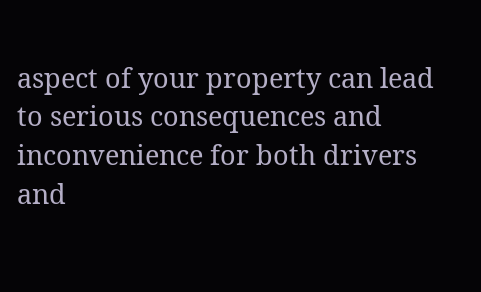aspect of your property can lead to serious consequences and inconvenience for both drivers and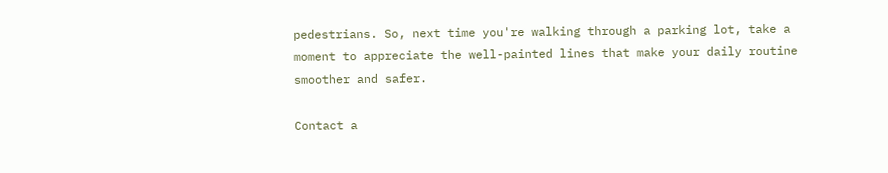pedestrians. So, next time you're walking through a parking lot, take a moment to appreciate the well-painted lines that make your daily routine smoother and safer.

Contact a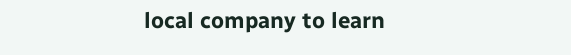local company to learn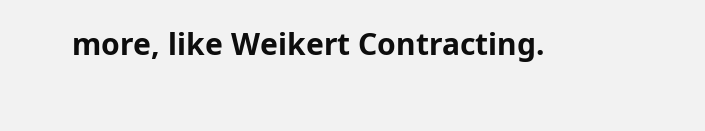more, like Weikert Contracting.